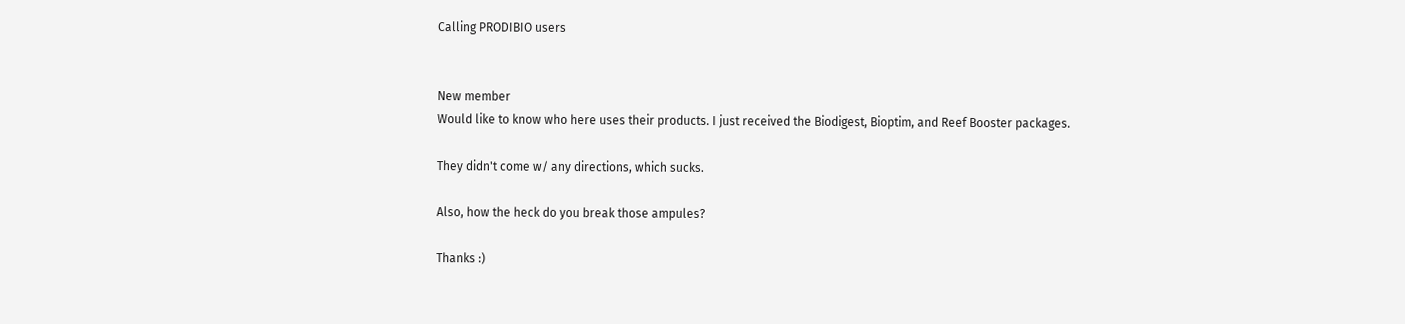Calling PRODIBIO users


New member
Would like to know who here uses their products. I just received the Biodigest, Bioptim, and Reef Booster packages.

They didn't come w/ any directions, which sucks.

Also, how the heck do you break those ampules?

Thanks :)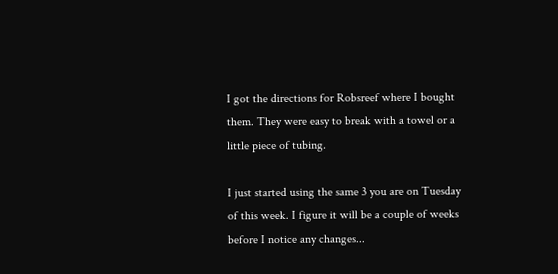I got the directions for Robsreef where I bought them. They were easy to break with a towel or a little piece of tubing.

I just started using the same 3 you are on Tuesday of this week. I figure it will be a couple of weeks before I notice any changes...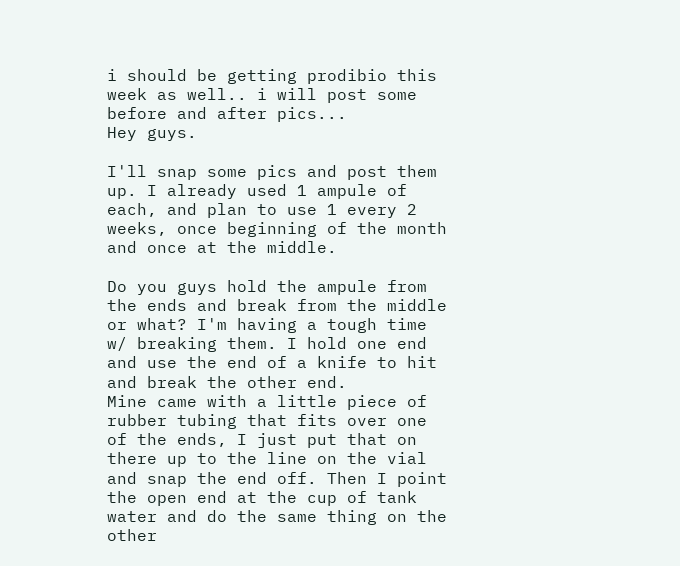i should be getting prodibio this week as well.. i will post some before and after pics...
Hey guys.

I'll snap some pics and post them up. I already used 1 ampule of each, and plan to use 1 every 2 weeks, once beginning of the month and once at the middle.

Do you guys hold the ampule from the ends and break from the middle or what? I'm having a tough time w/ breaking them. I hold one end and use the end of a knife to hit and break the other end.
Mine came with a little piece of rubber tubing that fits over one of the ends, I just put that on there up to the line on the vial and snap the end off. Then I point the open end at the cup of tank water and do the same thing on the other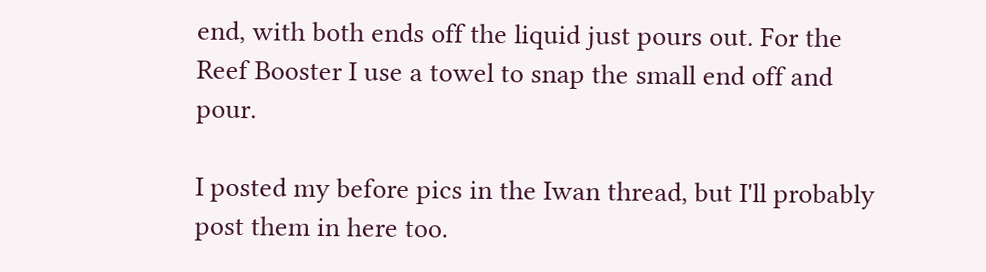end, with both ends off the liquid just pours out. For the Reef Booster I use a towel to snap the small end off and pour.

I posted my before pics in the Iwan thread, but I'll probably post them in here too.